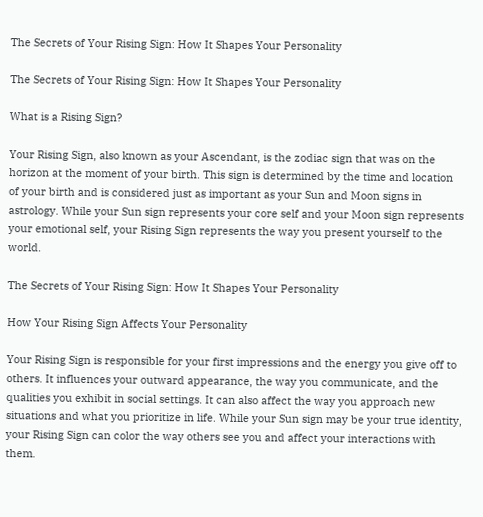The Secrets of Your Rising Sign: How It Shapes Your Personality

The Secrets of Your Rising Sign: How It Shapes Your Personality

What is a Rising Sign?

Your Rising Sign, also known as your Ascendant, is the zodiac sign that was on the horizon at the moment of your birth. This sign is determined by the time and location of your birth and is considered just as important as your Sun and Moon signs in astrology. While your Sun sign represents your core self and your Moon sign represents your emotional self, your Rising Sign represents the way you present yourself to the world.

The Secrets of Your Rising Sign: How It Shapes Your Personality

How Your Rising Sign Affects Your Personality

Your Rising Sign is responsible for your first impressions and the energy you give off to others. It influences your outward appearance, the way you communicate, and the qualities you exhibit in social settings. It can also affect the way you approach new situations and what you prioritize in life. While your Sun sign may be your true identity, your Rising Sign can color the way others see you and affect your interactions with them.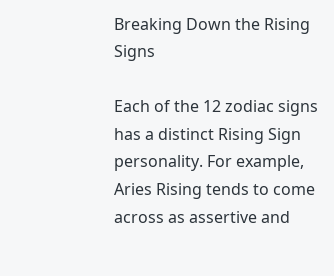Breaking Down the Rising Signs

Each of the 12 zodiac signs has a distinct Rising Sign personality. For example, Aries Rising tends to come across as assertive and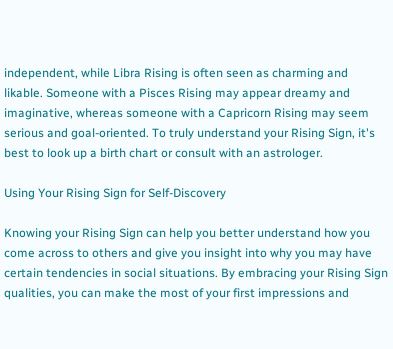independent, while Libra Rising is often seen as charming and likable. Someone with a Pisces Rising may appear dreamy and imaginative, whereas someone with a Capricorn Rising may seem serious and goal-oriented. To truly understand your Rising Sign, it's best to look up a birth chart or consult with an astrologer.

Using Your Rising Sign for Self-Discovery

Knowing your Rising Sign can help you better understand how you come across to others and give you insight into why you may have certain tendencies in social situations. By embracing your Rising Sign qualities, you can make the most of your first impressions and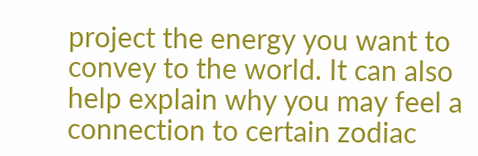project the energy you want to convey to the world. It can also help explain why you may feel a connection to certain zodiac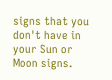signs that you don't have in your Sun or Moon signs.